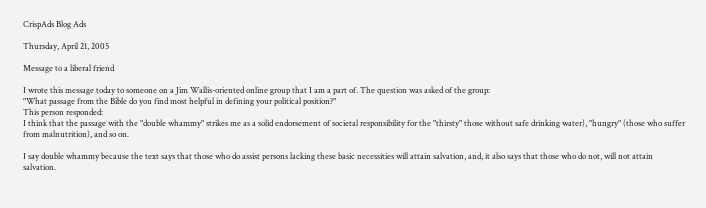CrispAds Blog Ads

Thursday, April 21, 2005

Message to a liberal friend

I wrote this message today to someone on a Jim Wallis-oriented online group that I am a part of. The question was asked of the group:
"What passage from the Bible do you find most helpful in defining your political position?"
This person responded:
I think that the passage with the "double whammy" strikes me as a solid endorsement of societal responsibility for the "thirsty" those without safe drinking water), "hungry" (those who suffer from malnutrition), and so on.

I say double whammy because the text says that those who do assist persons lacking these basic necessities will attain salvation, and, it also says that those who do not, will not attain salvation.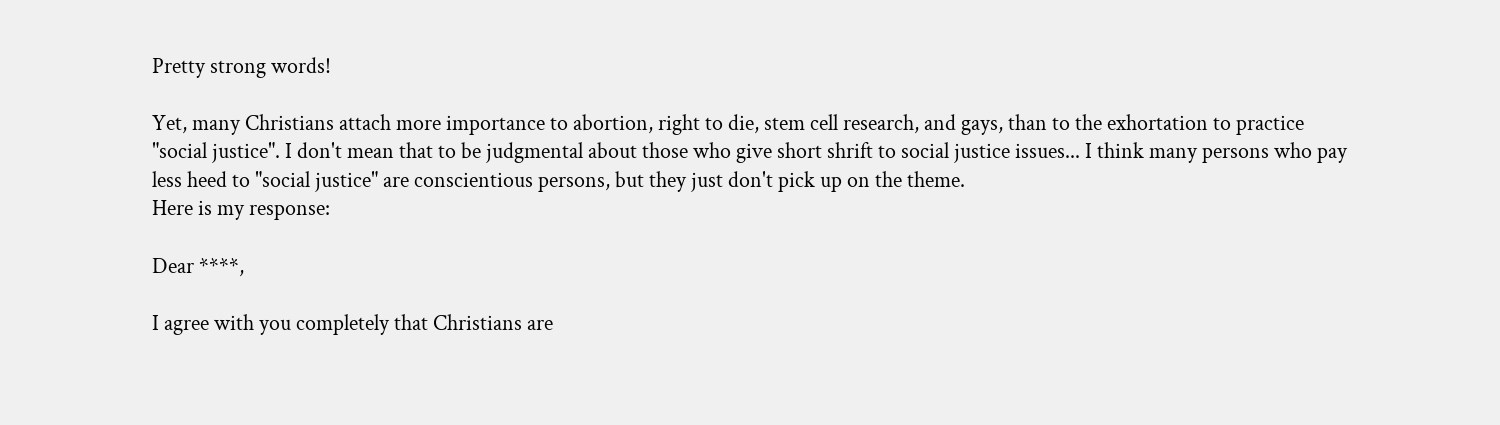Pretty strong words!

Yet, many Christians attach more importance to abortion, right to die, stem cell research, and gays, than to the exhortation to practice "social justice". I don't mean that to be judgmental about those who give short shrift to social justice issues... I think many persons who pay less heed to "social justice" are conscientious persons, but they just don't pick up on the theme.
Here is my response:

Dear ****,

I agree with you completely that Christians are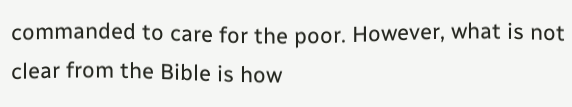commanded to care for the poor. However, what is not clear from the Bible is how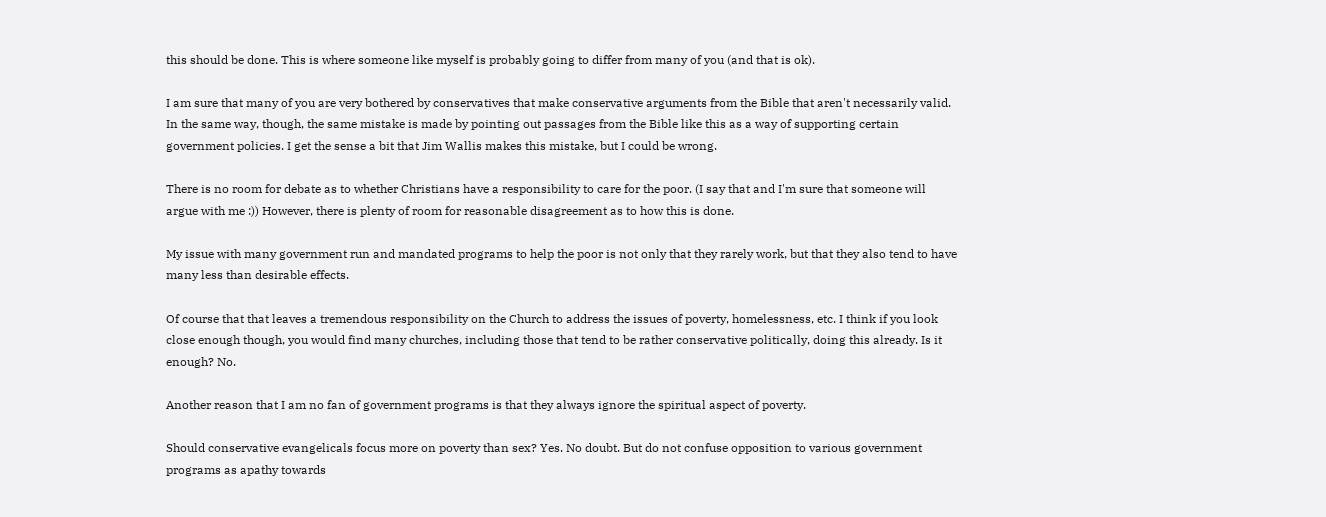this should be done. This is where someone like myself is probably going to differ from many of you (and that is ok).

I am sure that many of you are very bothered by conservatives that make conservative arguments from the Bible that aren't necessarily valid. In the same way, though, the same mistake is made by pointing out passages from the Bible like this as a way of supporting certain
government policies. I get the sense a bit that Jim Wallis makes this mistake, but I could be wrong.

There is no room for debate as to whether Christians have a responsibility to care for the poor. (I say that and I'm sure that someone will argue with me :)) However, there is plenty of room for reasonable disagreement as to how this is done.

My issue with many government run and mandated programs to help the poor is not only that they rarely work, but that they also tend to have many less than desirable effects.

Of course that that leaves a tremendous responsibility on the Church to address the issues of poverty, homelessness, etc. I think if you look close enough though, you would find many churches, including those that tend to be rather conservative politically, doing this already. Is it enough? No.

Another reason that I am no fan of government programs is that they always ignore the spiritual aspect of poverty.

Should conservative evangelicals focus more on poverty than sex? Yes. No doubt. But do not confuse opposition to various government programs as apathy towards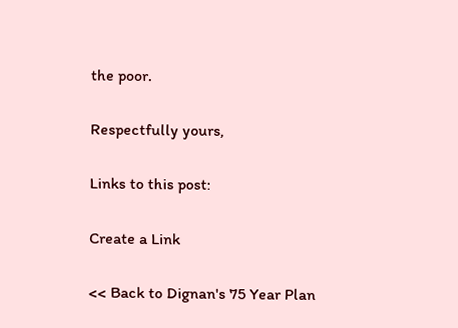the poor.

Respectfully yours,

Links to this post:

Create a Link

<< Back to Dignan's 75 Year Plan